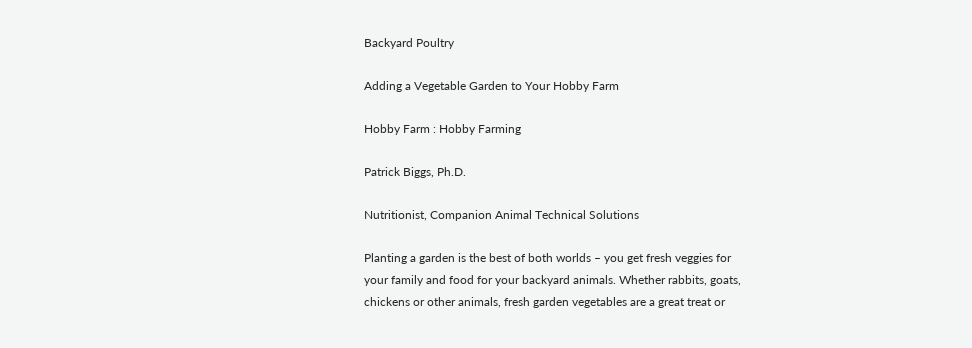Backyard Poultry

Adding a Vegetable Garden to Your Hobby Farm

Hobby Farm : Hobby Farming

Patrick Biggs, Ph.D.

Nutritionist, Companion Animal Technical Solutions

Planting a garden is the best of both worlds – you get fresh veggies for your family and food for your backyard animals. Whether rabbits, goats, chickens or other animals, fresh garden vegetables are a great treat or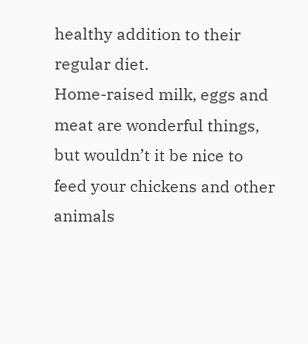healthy addition to their regular diet.
Home-raised milk, eggs and meat are wonderful things, but wouldn’t it be nice to feed your chickens and other animals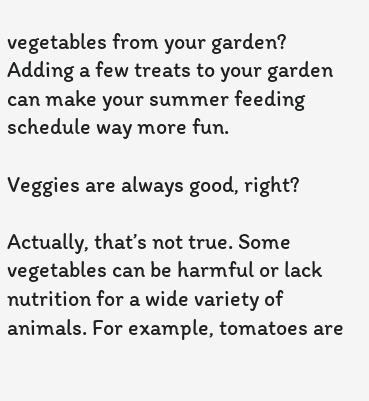vegetables from your garden? Adding a few treats to your garden can make your summer feeding schedule way more fun.

Veggies are always good, right?

Actually, that’s not true. Some vegetables can be harmful or lack nutrition for a wide variety of animals. For example, tomatoes are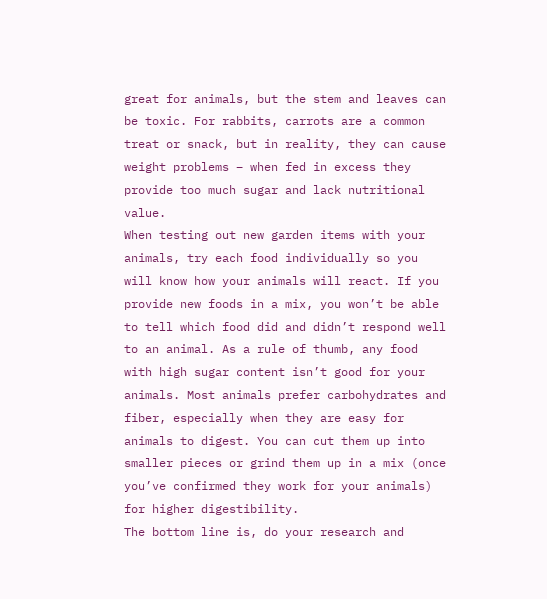great for animals, but the stem and leaves can be toxic. For rabbits, carrots are a common treat or snack, but in reality, they can cause weight problems – when fed in excess they provide too much sugar and lack nutritional value.
When testing out new garden items with your animals, try each food individually so you will know how your animals will react. If you provide new foods in a mix, you won’t be able to tell which food did and didn’t respond well to an animal. As a rule of thumb, any food with high sugar content isn’t good for your animals. Most animals prefer carbohydrates and fiber, especially when they are easy for animals to digest. You can cut them up into smaller pieces or grind them up in a mix (once you’ve confirmed they work for your animals) for higher digestibility.
The bottom line is, do your research and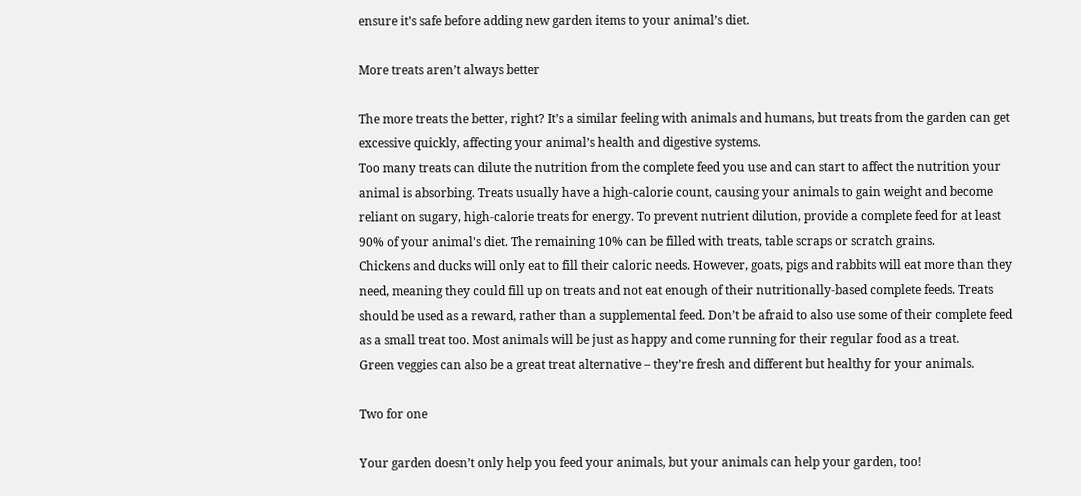ensure it’s safe before adding new garden items to your animal’s diet.

More treats aren’t always better

The more treats the better, right? It’s a similar feeling with animals and humans, but treats from the garden can get excessive quickly, affecting your animal’s health and digestive systems.
Too many treats can dilute the nutrition from the complete feed you use and can start to affect the nutrition your animal is absorbing. Treats usually have a high-calorie count, causing your animals to gain weight and become reliant on sugary, high-calorie treats for energy. To prevent nutrient dilution, provide a complete feed for at least 90% of your animal's diet. The remaining 10% can be filled with treats, table scraps or scratch grains.
Chickens and ducks will only eat to fill their caloric needs. However, goats, pigs and rabbits will eat more than they need, meaning they could fill up on treats and not eat enough of their nutritionally-based complete feeds. Treats should be used as a reward, rather than a supplemental feed. Don’t be afraid to also use some of their complete feed as a small treat too. Most animals will be just as happy and come running for their regular food as a treat.
Green veggies can also be a great treat alternative – they’re fresh and different but healthy for your animals.

Two for one

Your garden doesn’t only help you feed your animals, but your animals can help your garden, too!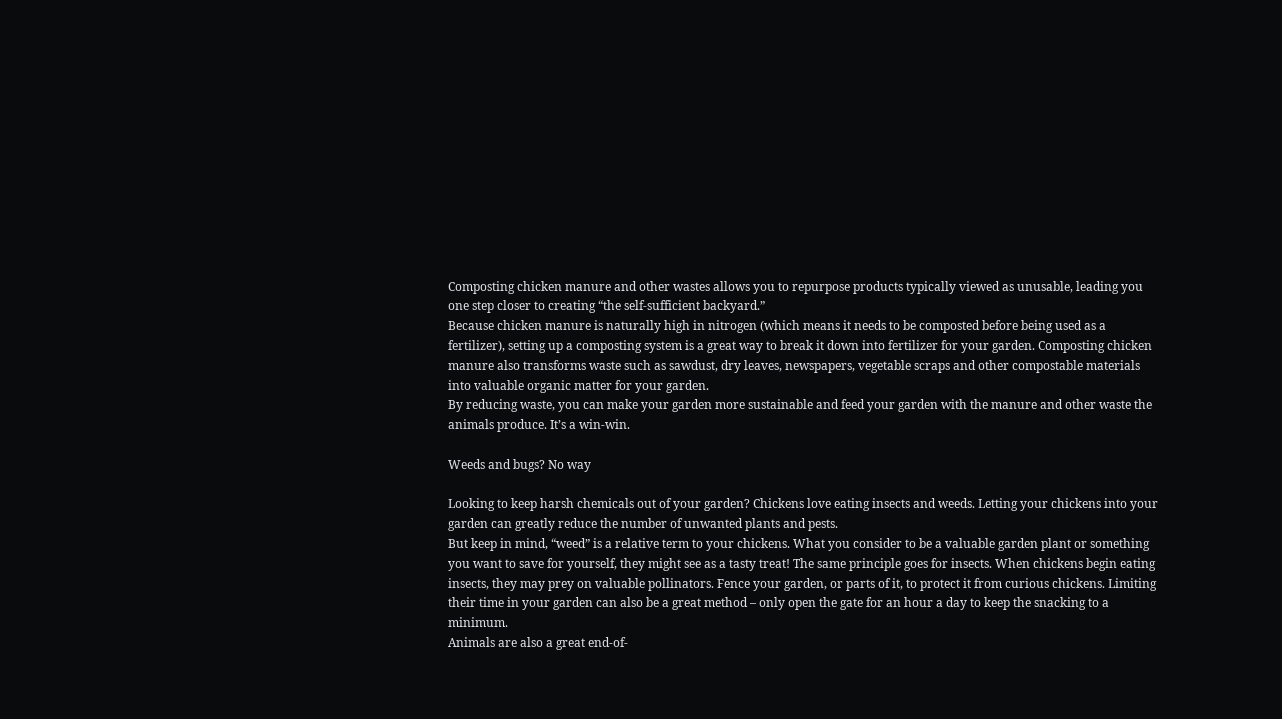Composting chicken manure and other wastes allows you to repurpose products typically viewed as unusable, leading you one step closer to creating “the self-sufficient backyard.”
Because chicken manure is naturally high in nitrogen (which means it needs to be composted before being used as a fertilizer), setting up a composting system is a great way to break it down into fertilizer for your garden. Composting chicken manure also transforms waste such as sawdust, dry leaves, newspapers, vegetable scraps and other compostable materials into valuable organic matter for your garden.
By reducing waste, you can make your garden more sustainable and feed your garden with the manure and other waste the animals produce. It’s a win-win.

Weeds and bugs? No way

Looking to keep harsh chemicals out of your garden? Chickens love eating insects and weeds. Letting your chickens into your garden can greatly reduce the number of unwanted plants and pests.
But keep in mind, “weed” is a relative term to your chickens. What you consider to be a valuable garden plant or something you want to save for yourself, they might see as a tasty treat! The same principle goes for insects. When chickens begin eating insects, they may prey on valuable pollinators. Fence your garden, or parts of it, to protect it from curious chickens. Limiting their time in your garden can also be a great method – only open the gate for an hour a day to keep the snacking to a minimum.
Animals are also a great end-of-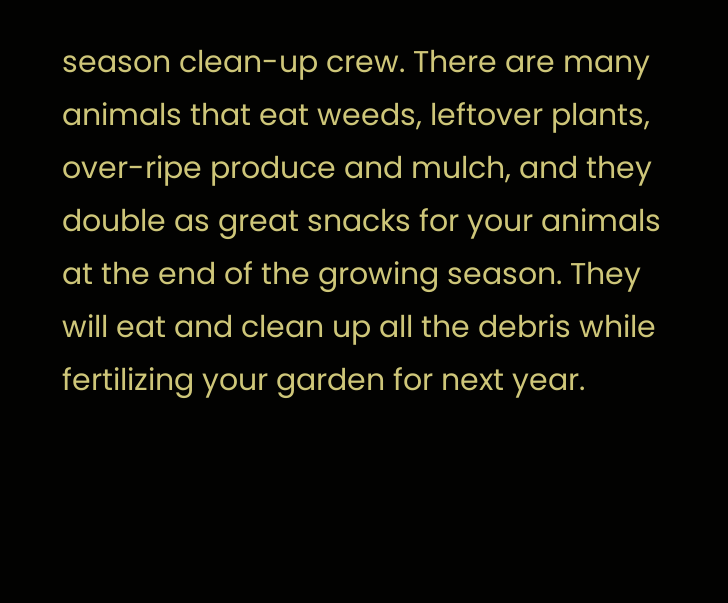season clean-up crew. There are many animals that eat weeds, leftover plants, over-ripe produce and mulch, and they double as great snacks for your animals at the end of the growing season. They will eat and clean up all the debris while fertilizing your garden for next year.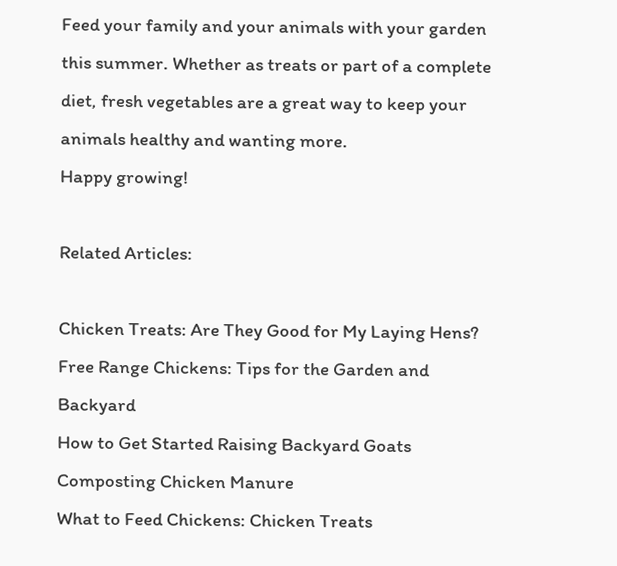Feed your family and your animals with your garden this summer. Whether as treats or part of a complete diet, fresh vegetables are a great way to keep your animals healthy and wanting more.
Happy growing!

Related Articles:

Chicken Treats: Are They Good for My Laying Hens?
Free Range Chickens: Tips for the Garden and Backyard
How to Get Started Raising Backyard Goats
Composting Chicken Manure
What to Feed Chickens: Chicken Treats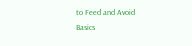to Feed and Avoid
Basics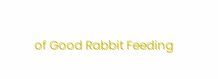of Good Rabbit Feeding